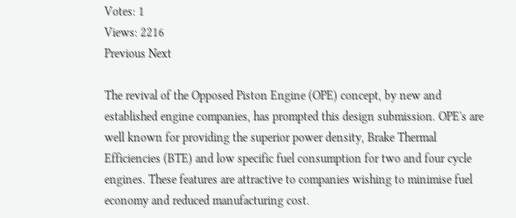Votes: 1
Views: 2216
Previous Next

The revival of the Opposed Piston Engine (OPE) concept, by new and established engine companies, has prompted this design submission. OPE's are well known for providing the superior power density, Brake Thermal Efficiencies (BTE) and low specific fuel consumption for two and four cycle engines. These features are attractive to companies wishing to minimise fuel economy and reduced manufacturing cost.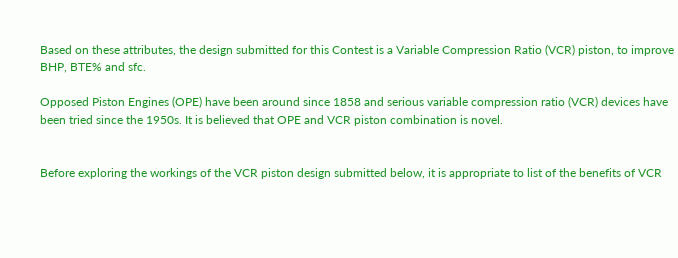Based on these attributes, the design submitted for this Contest is a Variable Compression Ratio (VCR) piston, to improve BHP, BTE% and sfc.

Opposed Piston Engines (OPE) have been around since 1858 and serious variable compression ratio (VCR) devices have been tried since the 1950s. It is believed that OPE and VCR piston combination is novel.


Before exploring the workings of the VCR piston design submitted below, it is appropriate to list of the benefits of VCR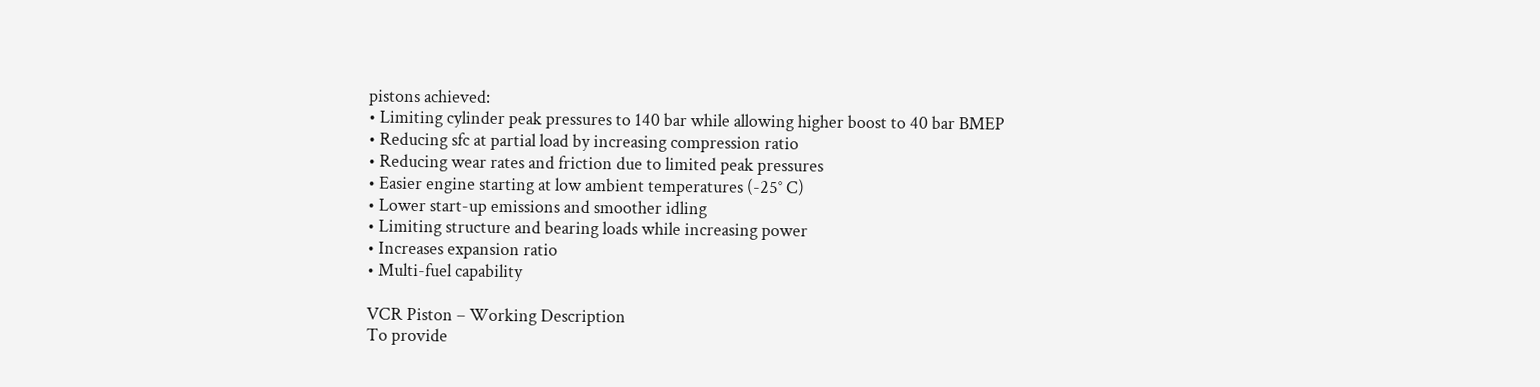pistons achieved:
• Limiting cylinder peak pressures to 140 bar while allowing higher boost to 40 bar BMEP
• Reducing sfc at partial load by increasing compression ratio
• Reducing wear rates and friction due to limited peak pressures
• Easier engine starting at low ambient temperatures (-25° C)
• Lower start-up emissions and smoother idling
• Limiting structure and bearing loads while increasing power
• Increases expansion ratio
• Multi-fuel capability

VCR Piston – Working Description
To provide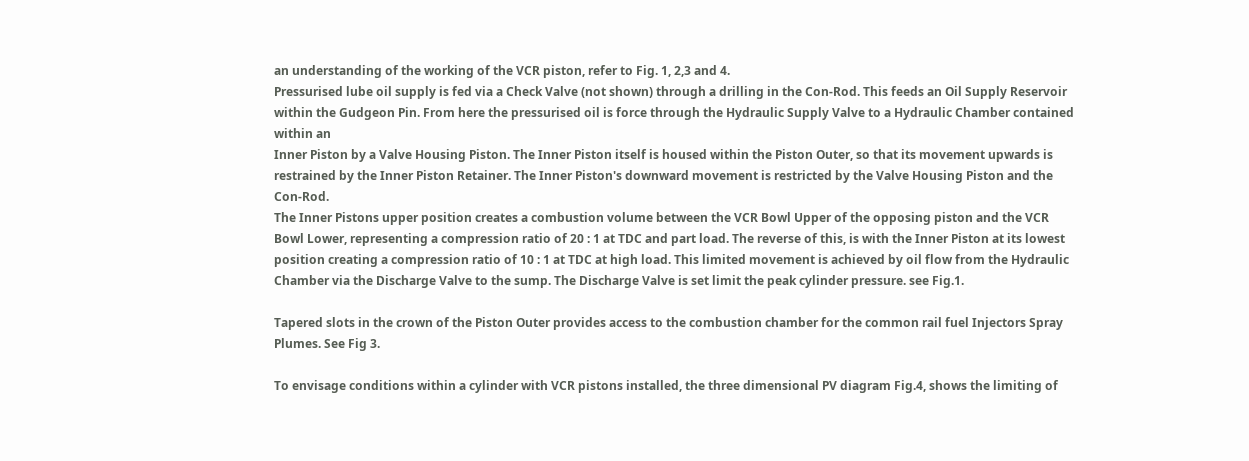an understanding of the working of the VCR piston, refer to Fig. 1, 2,3 and 4.
Pressurised lube oil supply is fed via a Check Valve (not shown) through a drilling in the Con-Rod. This feeds an Oil Supply Reservoir within the Gudgeon Pin. From here the pressurised oil is force through the Hydraulic Supply Valve to a Hydraulic Chamber contained within an
Inner Piston by a Valve Housing Piston. The Inner Piston itself is housed within the Piston Outer, so that its movement upwards is restrained by the Inner Piston Retainer. The Inner Piston's downward movement is restricted by the Valve Housing Piston and the Con-Rod.
The Inner Pistons upper position creates a combustion volume between the VCR Bowl Upper of the opposing piston and the VCR Bowl Lower, representing a compression ratio of 20 : 1 at TDC and part load. The reverse of this, is with the Inner Piston at its lowest position creating a compression ratio of 10 : 1 at TDC at high load. This limited movement is achieved by oil flow from the Hydraulic Chamber via the Discharge Valve to the sump. The Discharge Valve is set limit the peak cylinder pressure. see Fig.1.

Tapered slots in the crown of the Piston Outer provides access to the combustion chamber for the common rail fuel Injectors Spray Plumes. See Fig 3.

To envisage conditions within a cylinder with VCR pistons installed, the three dimensional PV diagram Fig.4, shows the limiting of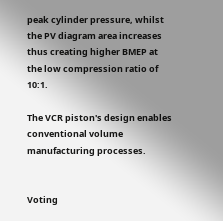peak cylinder pressure, whilst the PV diagram area increases thus creating higher BMEP at the low compression ratio of 10:1.

The VCR piston's design enables conventional volume manufacturing processes.


Voting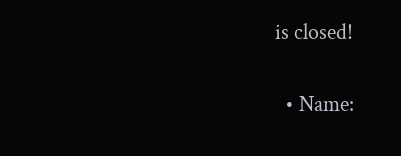is closed!


  • Name: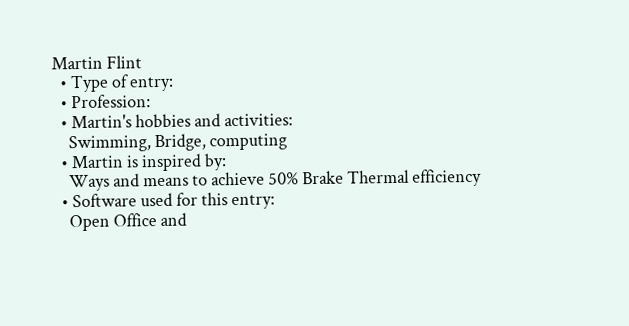Martin Flint
  • Type of entry:
  • Profession:
  • Martin's hobbies and activities:
    Swimming, Bridge, computing
  • Martin is inspired by:
    Ways and means to achieve 50% Brake Thermal efficiency
  • Software used for this entry:
    Open Office and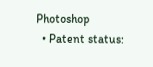Photoshop
  • Patent status: